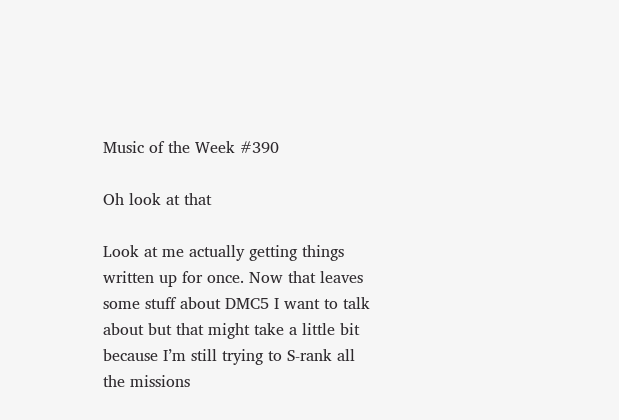Music of the Week #390

Oh look at that

Look at me actually getting things written up for once. Now that leaves some stuff about DMC5 I want to talk about but that might take a little bit because I’m still trying to S-rank all the missions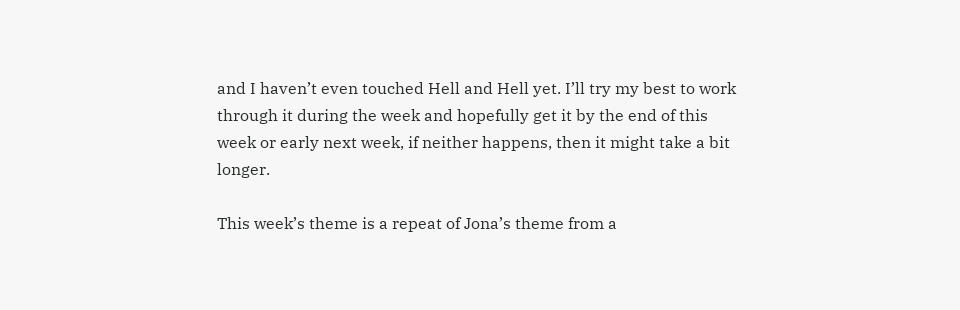and I haven’t even touched Hell and Hell yet. I’ll try my best to work through it during the week and hopefully get it by the end of this week or early next week, if neither happens, then it might take a bit longer.

This week’s theme is a repeat of Jona’s theme from a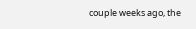couple weeks ago, the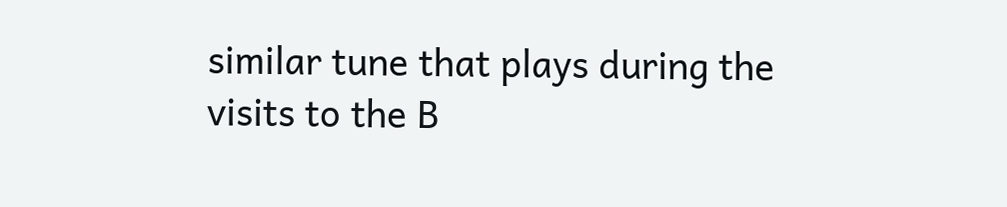similar tune that plays during the visits to the B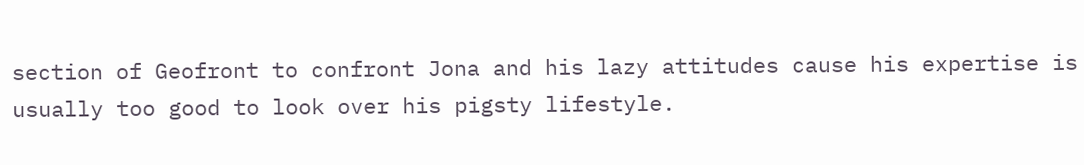section of Geofront to confront Jona and his lazy attitudes cause his expertise is usually too good to look over his pigsty lifestyle.